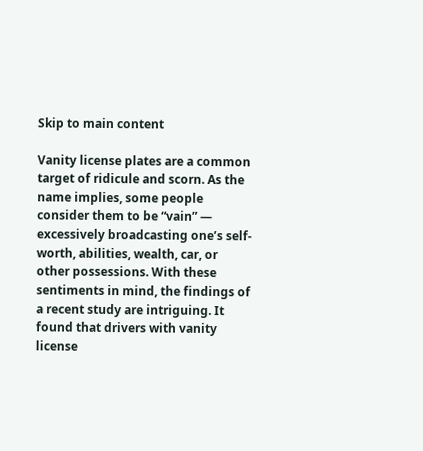Skip to main content

Vanity license plates are a common target of ridicule and scorn. As the name implies, some people consider them to be “vain” — excessively broadcasting one’s self-worth, abilities, wealth, car, or other possessions. With these sentiments in mind, the findings of a recent study are intriguing. It found that drivers with vanity license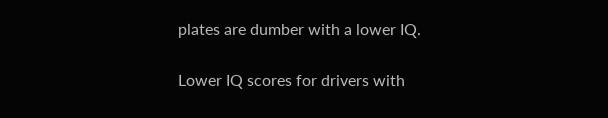plates are dumber with a lower IQ.

Lower IQ scores for drivers with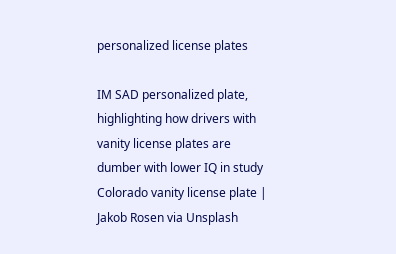personalized license plates

IM SAD personalized plate, highlighting how drivers with vanity license plates are dumber with lower IQ in study
Colorado vanity license plate | Jakob Rosen via Unsplash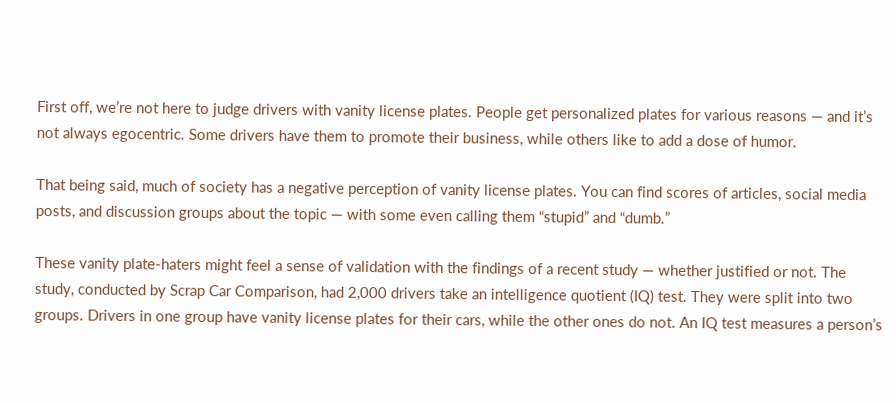First off, we’re not here to judge drivers with vanity license plates. People get personalized plates for various reasons — and it’s not always egocentric. Some drivers have them to promote their business, while others like to add a dose of humor.

That being said, much of society has a negative perception of vanity license plates. You can find scores of articles, social media posts, and discussion groups about the topic — with some even calling them “stupid” and “dumb.”

These vanity plate-haters might feel a sense of validation with the findings of a recent study — whether justified or not. The study, conducted by Scrap Car Comparison, had 2,000 drivers take an intelligence quotient (IQ) test. They were split into two groups. Drivers in one group have vanity license plates for their cars, while the other ones do not. An IQ test measures a person’s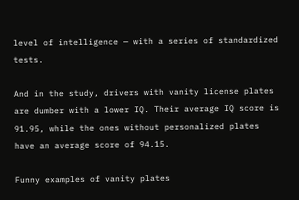level of intelligence — with a series of standardized tests.

And in the study, drivers with vanity license plates are dumber with a lower IQ. Their average IQ score is 91.95, while the ones without personalized plates have an average score of 94.15.

Funny examples of vanity plates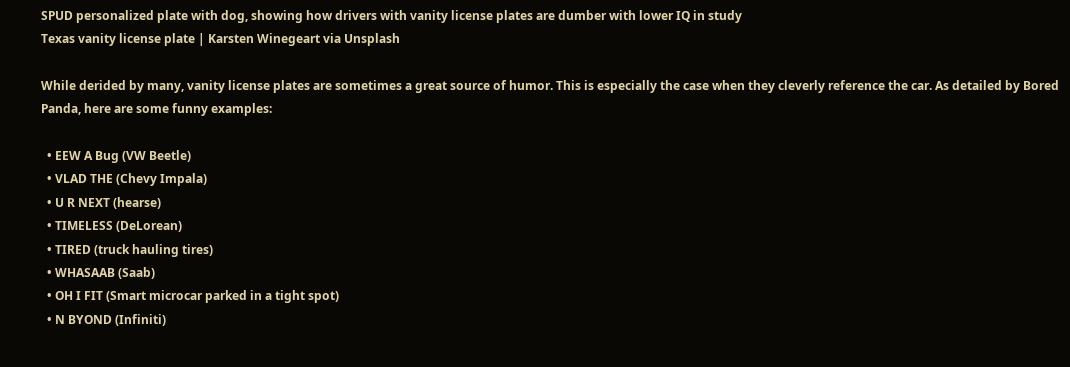SPUD personalized plate with dog, showing how drivers with vanity license plates are dumber with lower IQ in study
Texas vanity license plate | Karsten Winegeart via Unsplash

While derided by many, vanity license plates are sometimes a great source of humor. This is especially the case when they cleverly reference the car. As detailed by Bored Panda, here are some funny examples:

  • EEW A Bug (VW Beetle)
  • VLAD THE (Chevy Impala)
  • U R NEXT (hearse)
  • TIMELESS (DeLorean)
  • TIRED (truck hauling tires)
  • WHASAAB (Saab)
  • OH I FIT (Smart microcar parked in a tight spot)
  • N BYOND (Infiniti)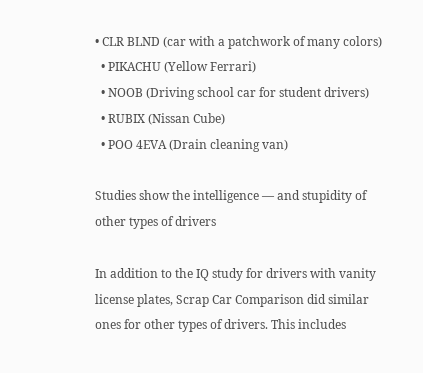• CLR BLND (car with a patchwork of many colors)
  • PIKACHU (Yellow Ferrari)
  • NOOB (Driving school car for student drivers)
  • RUBIX (Nissan Cube)
  • POO 4EVA (Drain cleaning van)

Studies show the intelligence — and stupidity of other types of drivers

In addition to the IQ study for drivers with vanity license plates, Scrap Car Comparison did similar ones for other types of drivers. This includes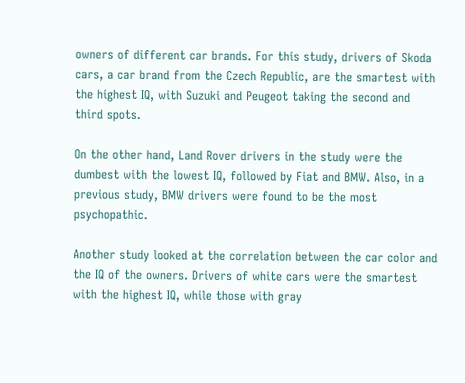owners of different car brands. For this study, drivers of Skoda cars, a car brand from the Czech Republic, are the smartest with the highest IQ, with Suzuki and Peugeot taking the second and third spots.

On the other hand, Land Rover drivers in the study were the dumbest with the lowest IQ, followed by Fiat and BMW. Also, in a previous study, BMW drivers were found to be the most psychopathic.

Another study looked at the correlation between the car color and the IQ of the owners. Drivers of white cars were the smartest with the highest IQ, while those with gray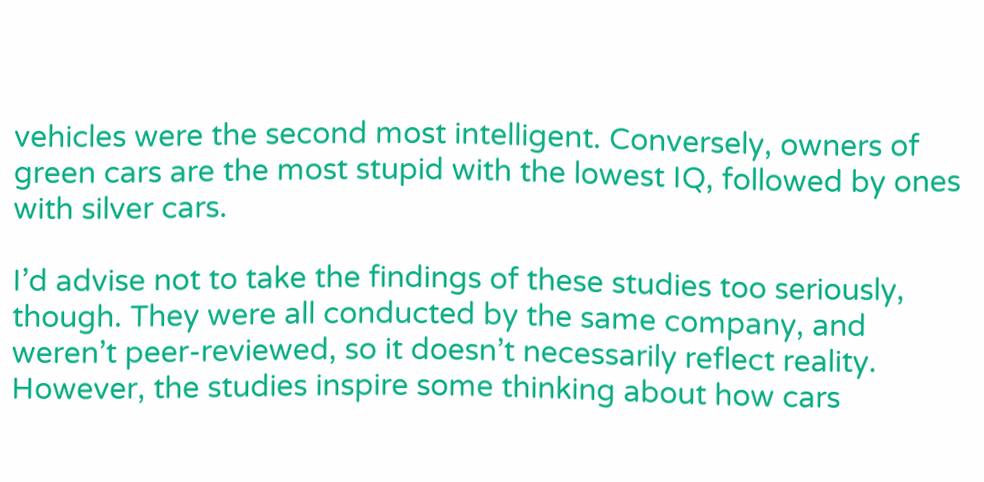vehicles were the second most intelligent. Conversely, owners of green cars are the most stupid with the lowest IQ, followed by ones with silver cars.

I’d advise not to take the findings of these studies too seriously, though. They were all conducted by the same company, and weren’t peer-reviewed, so it doesn’t necessarily reflect reality. However, the studies inspire some thinking about how cars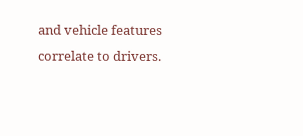and vehicle features correlate to drivers.